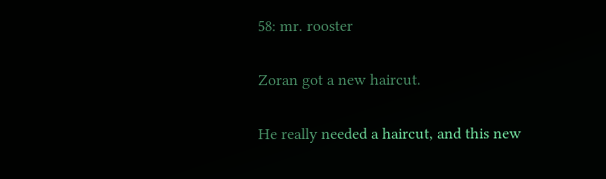58: mr. rooster

Zoran got a new haircut.

He really needed a haircut, and this new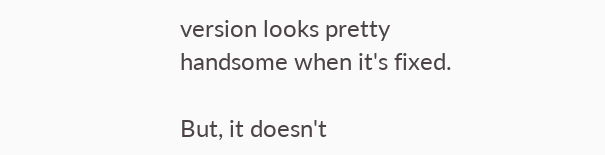version looks pretty handsome when it's fixed.

But, it doesn't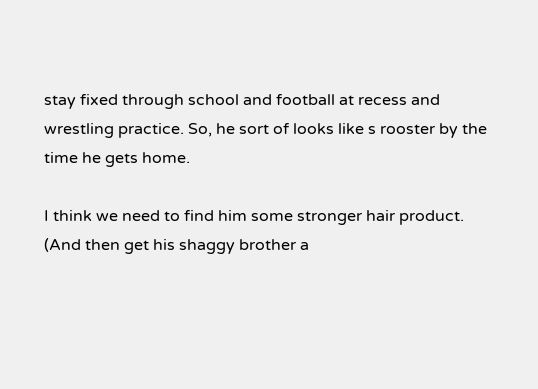stay fixed through school and football at recess and wrestling practice. So, he sort of looks like s rooster by the time he gets home.

I think we need to find him some stronger hair product. (And then get his shaggy brother a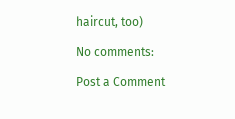haircut, too)

No comments:

Post a Comment